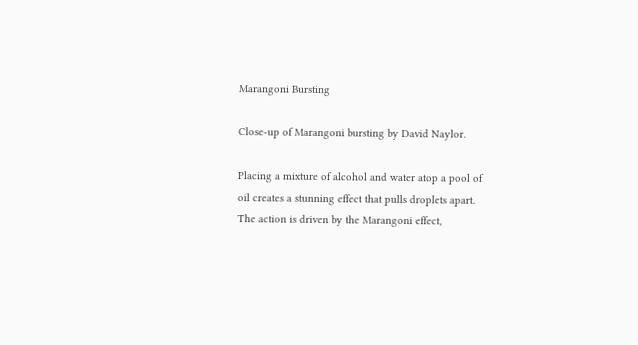Marangoni Bursting

Close-up of Marangoni bursting by David Naylor.

Placing a mixture of alcohol and water atop a pool of oil creates a stunning effect that pulls droplets apart. The action is driven by the Marangoni effect,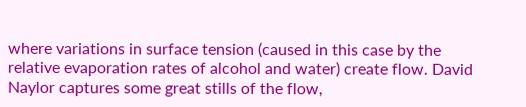where variations in surface tension (caused in this case by the relative evaporation rates of alcohol and water) create flow. David Naylor captures some great stills of the flow,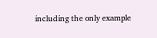including the only example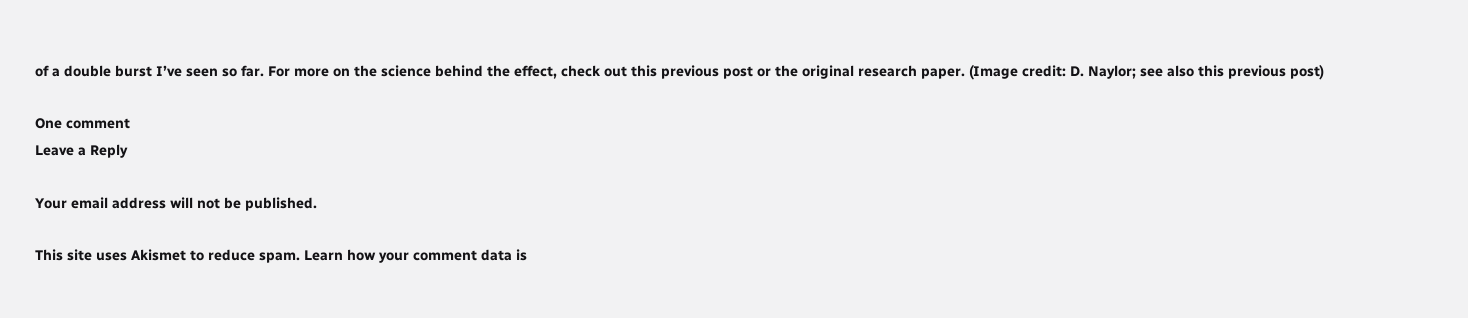of a double burst I’ve seen so far. For more on the science behind the effect, check out this previous post or the original research paper. (Image credit: D. Naylor; see also this previous post)

One comment
Leave a Reply

Your email address will not be published.

This site uses Akismet to reduce spam. Learn how your comment data is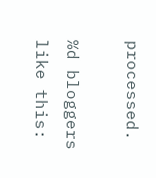processed.

%d bloggers like this: